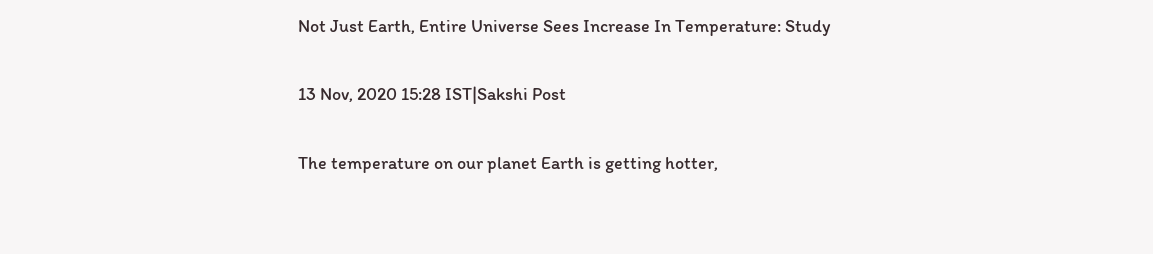Not Just Earth, Entire Universe Sees Increase In Temperature: Study

13 Nov, 2020 15:28 IST|Sakshi Post

The temperature on our planet Earth is getting hotter,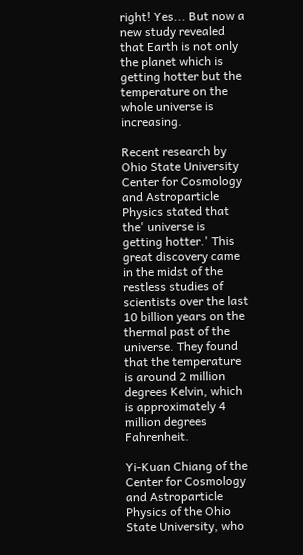right! Yes... But now a new study revealed that Earth is not only the planet which is getting hotter but the temperature on the whole universe is increasing.

Recent research by Ohio State University Center for Cosmology and Astroparticle Physics stated that the' universe is getting hotter.' This great discovery came in the midst of the restless studies of scientists over the last 10 billion years on the thermal past of the universe. They found that the temperature is around 2 million degrees Kelvin, which is approximately 4 million degrees Fahrenheit.

Yi-Kuan Chiang of the Center for Cosmology and Astroparticle Physics of the Ohio State University, who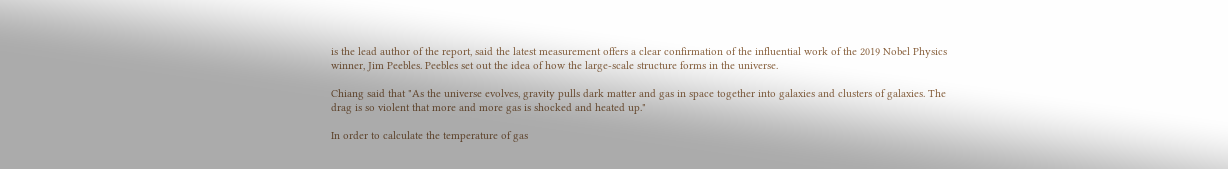is the lead author of the report, said the latest measurement offers a clear confirmation of the influential work of the 2019 Nobel Physics winner, Jim Peebles. Peebles set out the idea of how the large-scale structure forms in the universe.

Chiang said that "As the universe evolves, gravity pulls dark matter and gas in space together into galaxies and clusters of galaxies. The drag is so violent that more and more gas is shocked and heated up."

In order to calculate the temperature of gas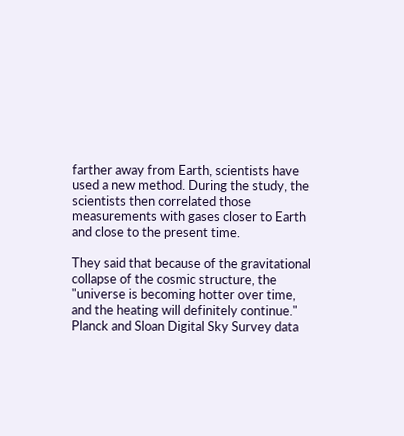farther away from Earth, scientists have used a new method. During the study, the scientists then correlated those measurements with gases closer to Earth and close to the present time.

They said that because of the gravitational collapse of the cosmic structure, the "universe is becoming hotter over time, and the heating will definitely continue." Planck and Sloan Digital Sky Survey data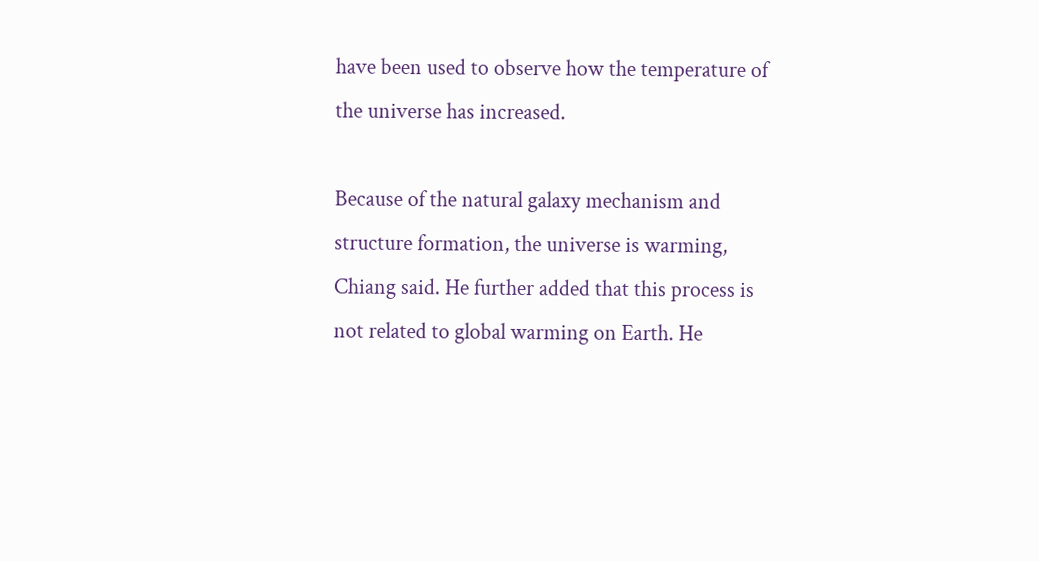have been used to observe how the temperature of the universe has increased.

Because of the natural galaxy mechanism and structure formation, the universe is warming, Chiang said. He further added that this process is not related to global warming on Earth. He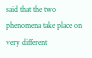said that the two phenomena take place on very different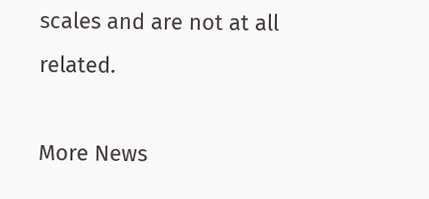scales and are not at all related.

More News